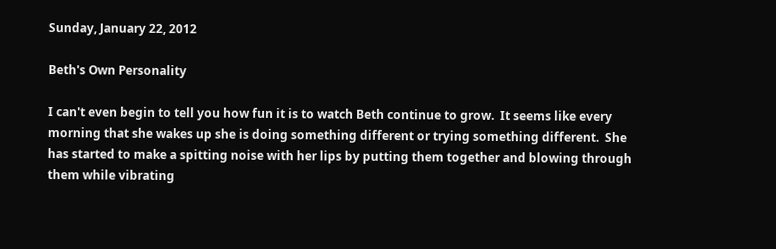Sunday, January 22, 2012

Beth's Own Personality

I can't even begin to tell you how fun it is to watch Beth continue to grow.  It seems like every morning that she wakes up she is doing something different or trying something different.  She has started to make a spitting noise with her lips by putting them together and blowing through them while vibrating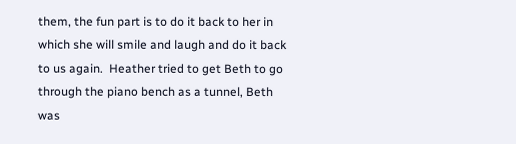them, the fun part is to do it back to her in which she will smile and laugh and do it back to us again.  Heather tried to get Beth to go through the piano bench as a tunnel, Beth was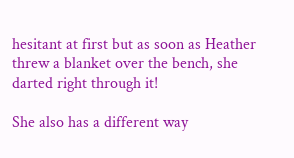hesitant at first but as soon as Heather threw a blanket over the bench, she darted right through it!

She also has a different way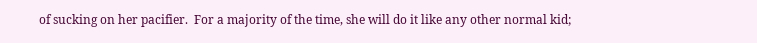of sucking on her pacifier.  For a majority of the time, she will do it like any other normal kid;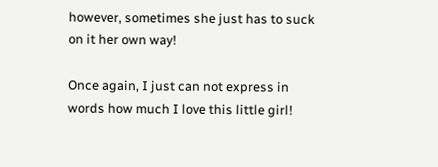however, sometimes she just has to suck on it her own way!

Once again, I just can not express in words how much I love this little girl!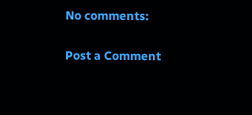No comments:

Post a Comment